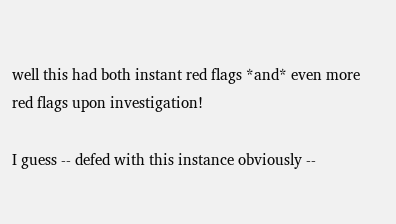well this had both instant red flags *and* even more red flags upon investigation!

I guess -- defed with this instance obviously --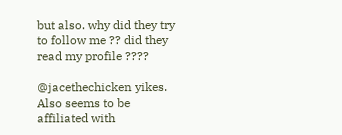but also. why did they try to follow me ?? did they read my profile ????

@jacethechicken yikes. Also seems to be affiliated with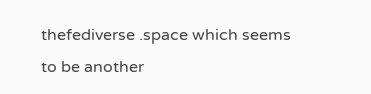thefediverse .space which seems to be another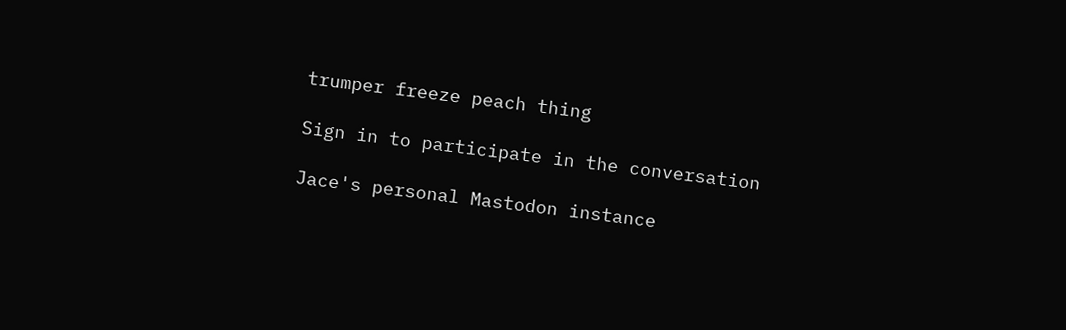trumper freeze peach thing

Sign in to participate in the conversation

Jace's personal Mastodon instance